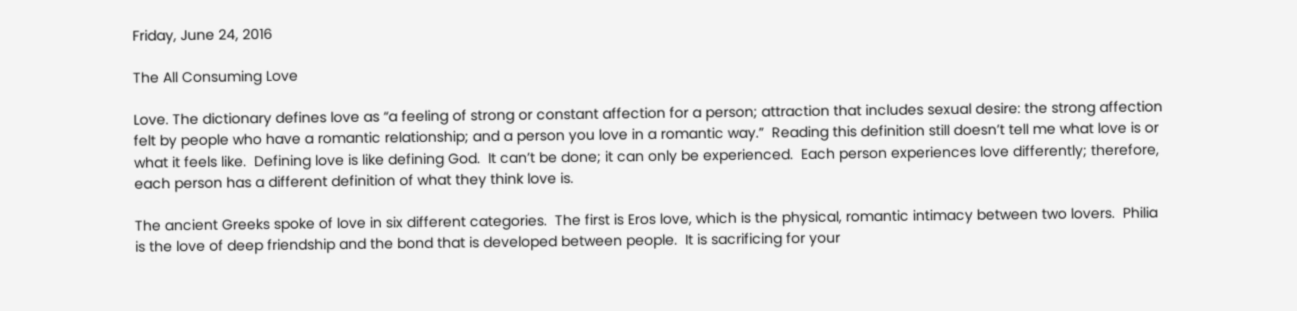Friday, June 24, 2016

The All Consuming Love

Love. The dictionary defines love as “a feeling of strong or constant affection for a person; attraction that includes sexual desire: the strong affection felt by people who have a romantic relationship; and a person you love in a romantic way.”  Reading this definition still doesn’t tell me what love is or what it feels like.  Defining love is like defining God.  It can’t be done; it can only be experienced.  Each person experiences love differently; therefore, each person has a different definition of what they think love is.

The ancient Greeks spoke of love in six different categories.  The first is Eros love, which is the physical, romantic intimacy between two lovers.  Philia is the love of deep friendship and the bond that is developed between people.  It is sacrificing for your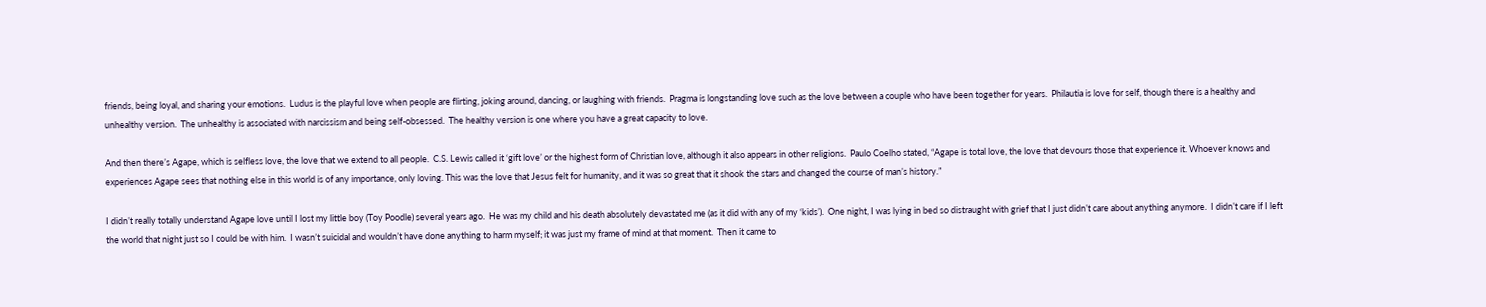friends, being loyal, and sharing your emotions.  Ludus is the playful love when people are flirting, joking around, dancing, or laughing with friends.  Pragma is longstanding love such as the love between a couple who have been together for years.  Philautia is love for self, though there is a healthy and unhealthy version.  The unhealthy is associated with narcissism and being self-obsessed.  The healthy version is one where you have a great capacity to love.

And then there’s Agape, which is selfless love, the love that we extend to all people.  C.S. Lewis called it ‘gift love’ or the highest form of Christian love, although it also appears in other religions.  Paulo Coelho stated, “Agape is total love, the love that devours those that experience it. Whoever knows and experiences Agape sees that nothing else in this world is of any importance, only loving. This was the love that Jesus felt for humanity, and it was so great that it shook the stars and changed the course of man’s history.”

I didn’t really totally understand Agape love until I lost my little boy (Toy Poodle) several years ago.  He was my child and his death absolutely devastated me (as it did with any of my ‘kids’).  One night, I was lying in bed so distraught with grief that I just didn’t care about anything anymore.  I didn’t care if I left the world that night just so I could be with him.  I wasn’t suicidal and wouldn’t have done anything to harm myself; it was just my frame of mind at that moment.  Then it came to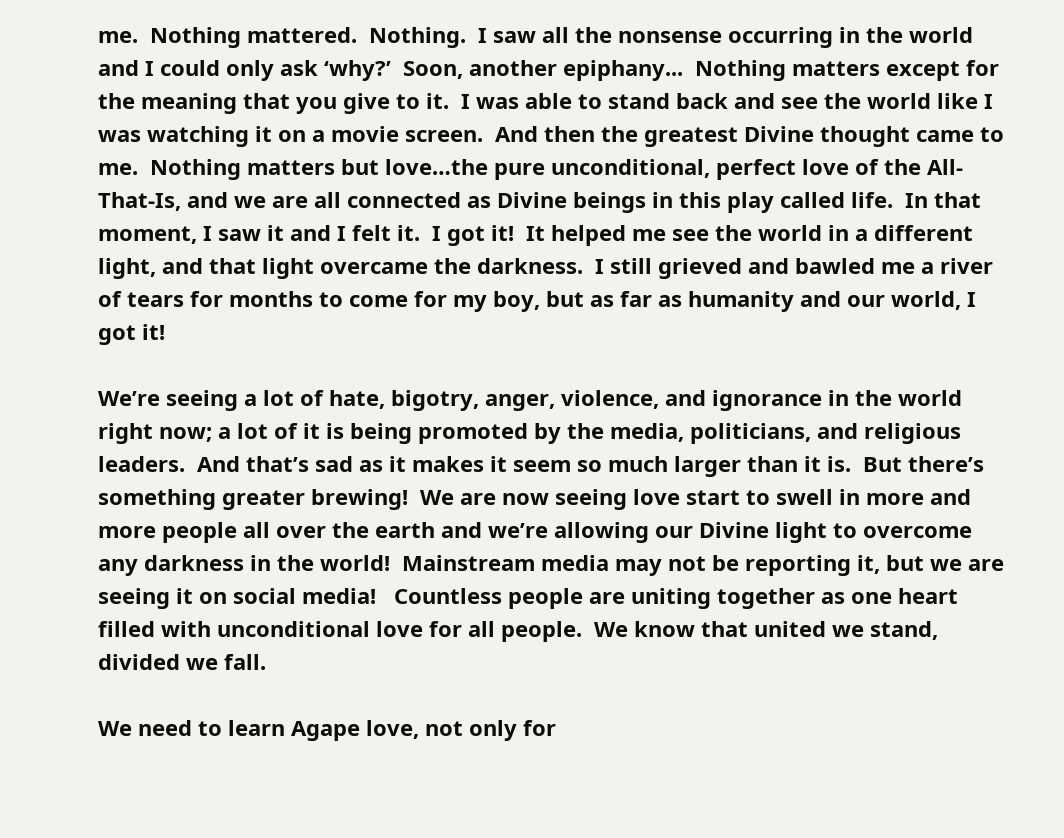me.  Nothing mattered.  Nothing.  I saw all the nonsense occurring in the world and I could only ask ‘why?’  Soon, another epiphany...  Nothing matters except for the meaning that you give to it.  I was able to stand back and see the world like I was watching it on a movie screen.  And then the greatest Divine thought came to me.  Nothing matters but love…the pure unconditional, perfect love of the All-That-Is, and we are all connected as Divine beings in this play called life.  In that moment, I saw it and I felt it.  I got it!  It helped me see the world in a different light, and that light overcame the darkness.  I still grieved and bawled me a river of tears for months to come for my boy, but as far as humanity and our world, I got it!

We’re seeing a lot of hate, bigotry, anger, violence, and ignorance in the world right now; a lot of it is being promoted by the media, politicians, and religious leaders.  And that’s sad as it makes it seem so much larger than it is.  But there’s something greater brewing!  We are now seeing love start to swell in more and more people all over the earth and we’re allowing our Divine light to overcome any darkness in the world!  Mainstream media may not be reporting it, but we are seeing it on social media!   Countless people are uniting together as one heart filled with unconditional love for all people.  We know that united we stand, divided we fall.

We need to learn Agape love, not only for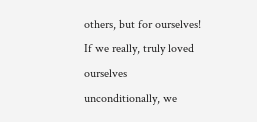others, but for ourselves!  If we really, truly loved ourselves unconditionally, we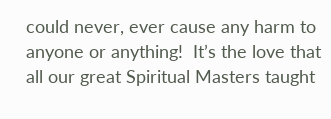could never, ever cause any harm to anyone or anything!  It’s the love that all our great Spiritual Masters taught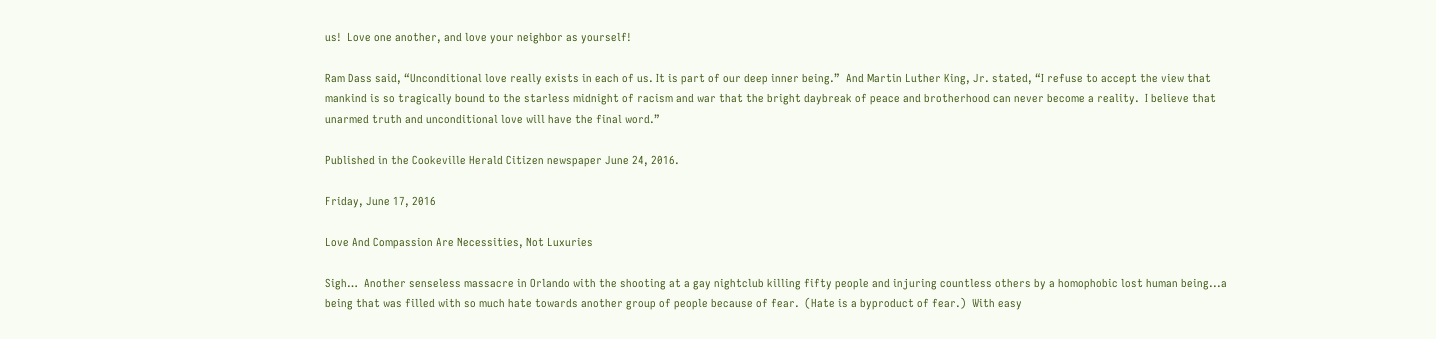us!  Love one another, and love your neighbor as yourself!

Ram Dass said, “Unconditional love really exists in each of us. It is part of our deep inner being.”  And Martin Luther King, Jr. stated, “I refuse to accept the view that mankind is so tragically bound to the starless midnight of racism and war that the bright daybreak of peace and brotherhood can never become a reality.  I believe that unarmed truth and unconditional love will have the final word.”

Published in the Cookeville Herald Citizen newspaper June 24, 2016.

Friday, June 17, 2016

Love And Compassion Are Necessities, Not Luxuries

Sigh…  Another senseless massacre in Orlando with the shooting at a gay nightclub killing fifty people and injuring countless others by a homophobic lost human being...a being that was filled with so much hate towards another group of people because of fear.  (Hate is a byproduct of fear.)  With easy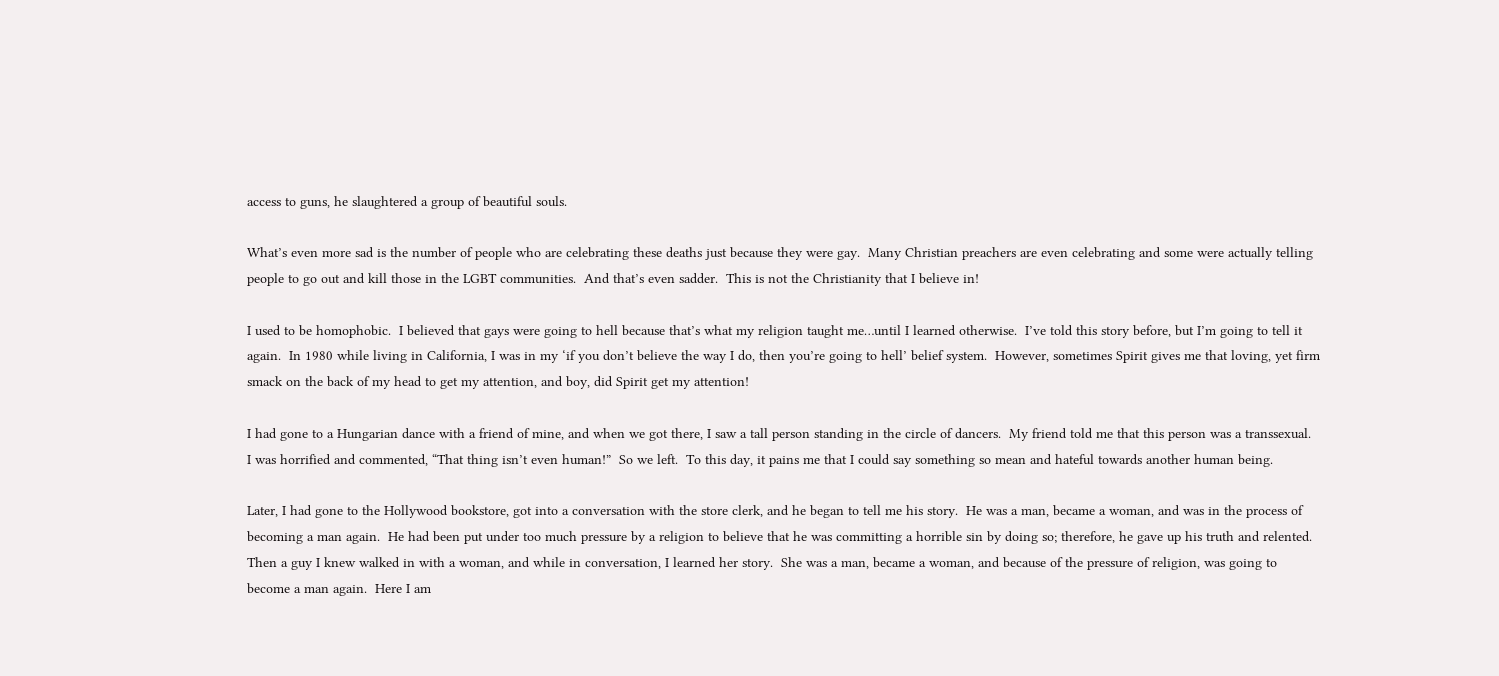access to guns, he slaughtered a group of beautiful souls.

What’s even more sad is the number of people who are celebrating these deaths just because they were gay.  Many Christian preachers are even celebrating and some were actually telling people to go out and kill those in the LGBT communities.  And that’s even sadder.  This is not the Christianity that I believe in!

I used to be homophobic.  I believed that gays were going to hell because that’s what my religion taught me…until I learned otherwise.  I’ve told this story before, but I’m going to tell it again.  In 1980 while living in California, I was in my ‘if you don’t believe the way I do, then you’re going to hell’ belief system.  However, sometimes Spirit gives me that loving, yet firm smack on the back of my head to get my attention, and boy, did Spirit get my attention!

I had gone to a Hungarian dance with a friend of mine, and when we got there, I saw a tall person standing in the circle of dancers.  My friend told me that this person was a transsexual.  I was horrified and commented, “That thing isn’t even human!”  So we left.  To this day, it pains me that I could say something so mean and hateful towards another human being.

Later, I had gone to the Hollywood bookstore, got into a conversation with the store clerk, and he began to tell me his story.  He was a man, became a woman, and was in the process of becoming a man again.  He had been put under too much pressure by a religion to believe that he was committing a horrible sin by doing so; therefore, he gave up his truth and relented.  Then a guy I knew walked in with a woman, and while in conversation, I learned her story.  She was a man, became a woman, and because of the pressure of religion, was going to become a man again.  Here I am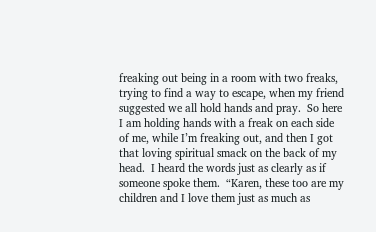freaking out being in a room with two freaks, trying to find a way to escape, when my friend suggested we all hold hands and pray.  So here I am holding hands with a freak on each side of me, while I’m freaking out, and then I got that loving spiritual smack on the back of my head.  I heard the words just as clearly as if someone spoke them.  “Karen, these too are my children and I love them just as much as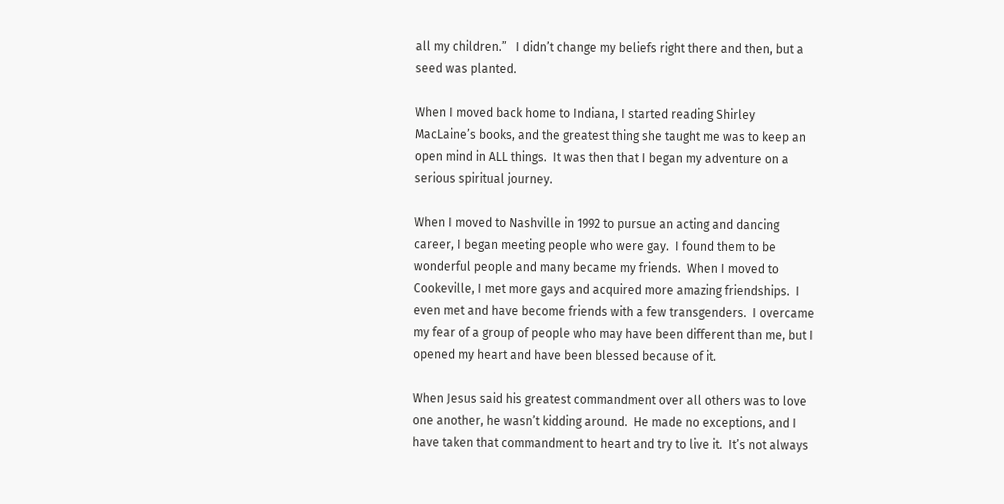all my children.”   I didn’t change my beliefs right there and then, but a seed was planted.

When I moved back home to Indiana, I started reading Shirley MacLaine’s books, and the greatest thing she taught me was to keep an open mind in ALL things.  It was then that I began my adventure on a serious spiritual journey.

When I moved to Nashville in 1992 to pursue an acting and dancing career, I began meeting people who were gay.  I found them to be wonderful people and many became my friends.  When I moved to Cookeville, I met more gays and acquired more amazing friendships.  I even met and have become friends with a few transgenders.  I overcame my fear of a group of people who may have been different than me, but I opened my heart and have been blessed because of it.

When Jesus said his greatest commandment over all others was to love one another, he wasn’t kidding around.  He made no exceptions, and I have taken that commandment to heart and try to live it.  It’s not always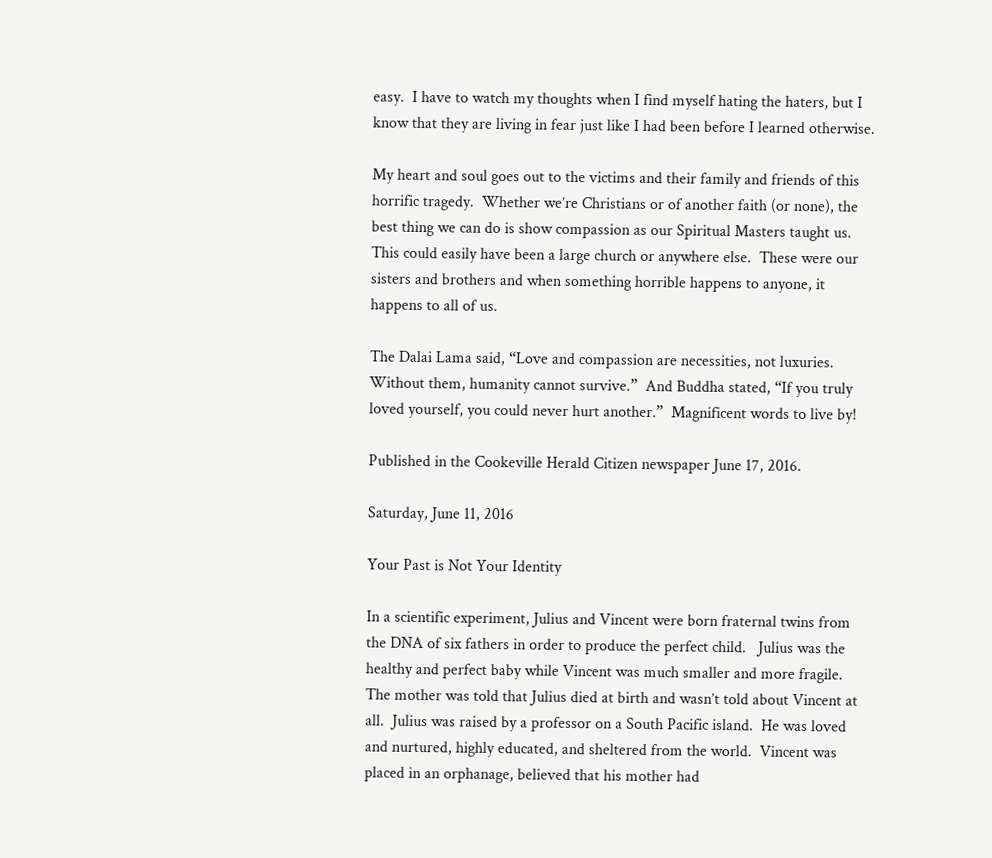easy.  I have to watch my thoughts when I find myself hating the haters, but I know that they are living in fear just like I had been before I learned otherwise.

My heart and soul goes out to the victims and their family and friends of this horrific tragedy.  Whether we’re Christians or of another faith (or none), the best thing we can do is show compassion as our Spiritual Masters taught us.  This could easily have been a large church or anywhere else.  These were our sisters and brothers and when something horrible happens to anyone, it happens to all of us.

The Dalai Lama said, “Love and compassion are necessities, not luxuries.  Without them, humanity cannot survive.”  And Buddha stated, “If you truly loved yourself, you could never hurt another.”  Magnificent words to live by!

Published in the Cookeville Herald Citizen newspaper June 17, 2016.

Saturday, June 11, 2016

Your Past is Not Your Identity

In a scientific experiment, Julius and Vincent were born fraternal twins from the DNA of six fathers in order to produce the perfect child.   Julius was the healthy and perfect baby while Vincent was much smaller and more fragile.  The mother was told that Julius died at birth and wasn’t told about Vincent at all.  Julius was raised by a professor on a South Pacific island.  He was loved and nurtured, highly educated, and sheltered from the world.  Vincent was placed in an orphanage, believed that his mother had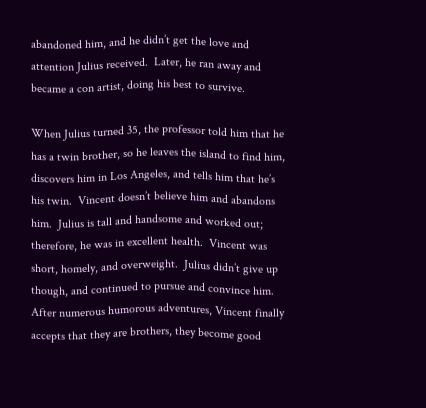abandoned him, and he didn’t get the love and attention Julius received.  Later, he ran away and became a con artist, doing his best to survive.

When Julius turned 35, the professor told him that he has a twin brother, so he leaves the island to find him, discovers him in Los Angeles, and tells him that he’s his twin.  Vincent doesn’t believe him and abandons him.  Julius is tall and handsome and worked out; therefore, he was in excellent health.  Vincent was short, homely, and overweight.  Julius didn’t give up though, and continued to pursue and convince him.  After numerous humorous adventures, Vincent finally accepts that they are brothers, they become good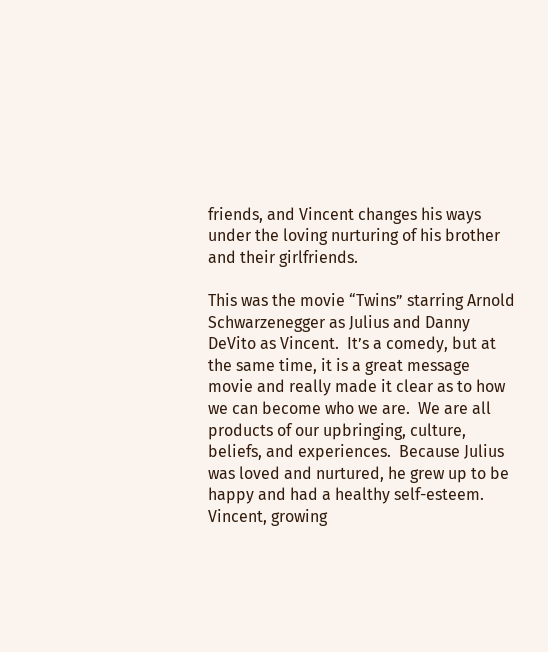friends, and Vincent changes his ways under the loving nurturing of his brother and their girlfriends.

This was the movie “Twins” starring Arnold Schwarzenegger as Julius and Danny DeVito as Vincent.  It’s a comedy, but at the same time, it is a great message movie and really made it clear as to how we can become who we are.  We are all products of our upbringing, culture, beliefs, and experiences.  Because Julius was loved and nurtured, he grew up to be happy and had a healthy self-esteem.  Vincent, growing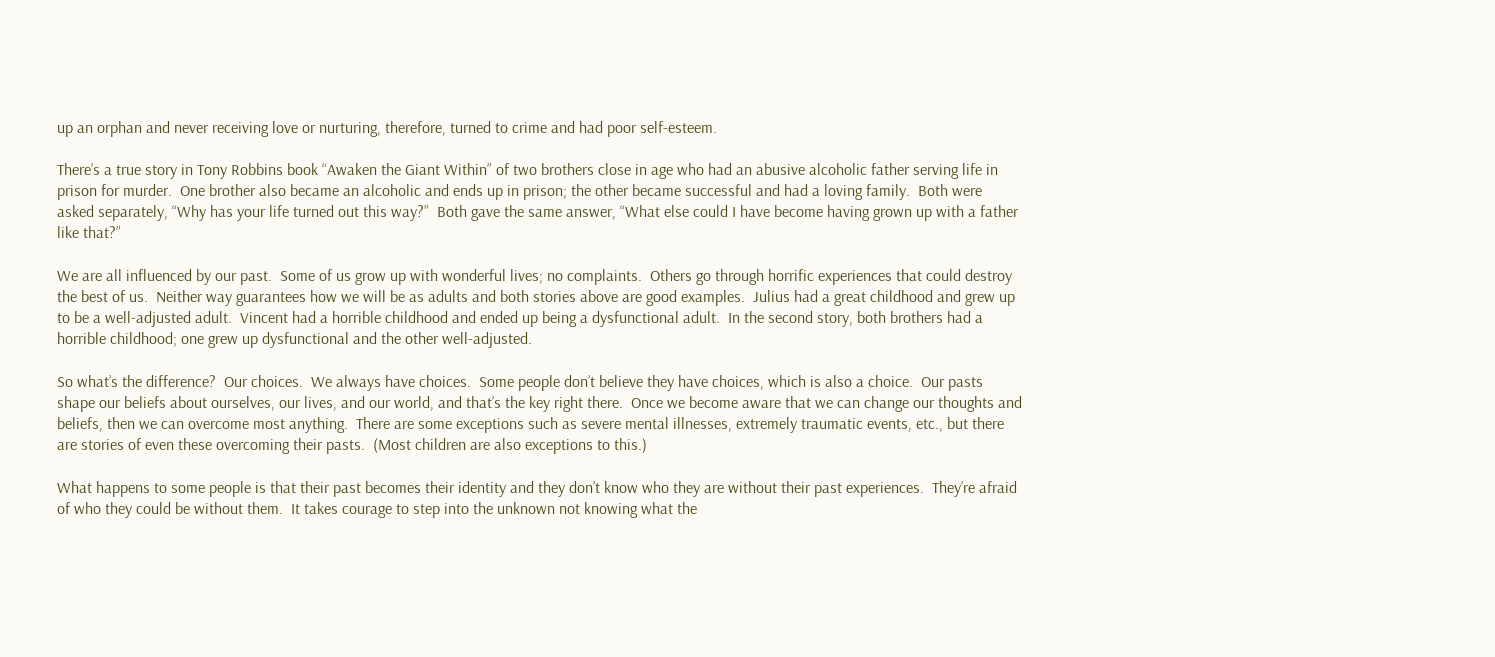up an orphan and never receiving love or nurturing, therefore, turned to crime and had poor self-esteem.

There’s a true story in Tony Robbins book “Awaken the Giant Within” of two brothers close in age who had an abusive alcoholic father serving life in prison for murder.  One brother also became an alcoholic and ends up in prison; the other became successful and had a loving family.  Both were asked separately, “Why has your life turned out this way?”  Both gave the same answer, “What else could I have become having grown up with a father like that?”

We are all influenced by our past.  Some of us grow up with wonderful lives; no complaints.  Others go through horrific experiences that could destroy the best of us.  Neither way guarantees how we will be as adults and both stories above are good examples.  Julius had a great childhood and grew up to be a well-adjusted adult.  Vincent had a horrible childhood and ended up being a dysfunctional adult.  In the second story, both brothers had a horrible childhood; one grew up dysfunctional and the other well-adjusted.

So what’s the difference?  Our choices.  We always have choices.  Some people don’t believe they have choices, which is also a choice.  Our pasts shape our beliefs about ourselves, our lives, and our world, and that’s the key right there.  Once we become aware that we can change our thoughts and beliefs, then we can overcome most anything.  There are some exceptions such as severe mental illnesses, extremely traumatic events, etc., but there are stories of even these overcoming their pasts.  (Most children are also exceptions to this.)

What happens to some people is that their past becomes their identity and they don’t know who they are without their past experiences.  They’re afraid of who they could be without them.  It takes courage to step into the unknown not knowing what the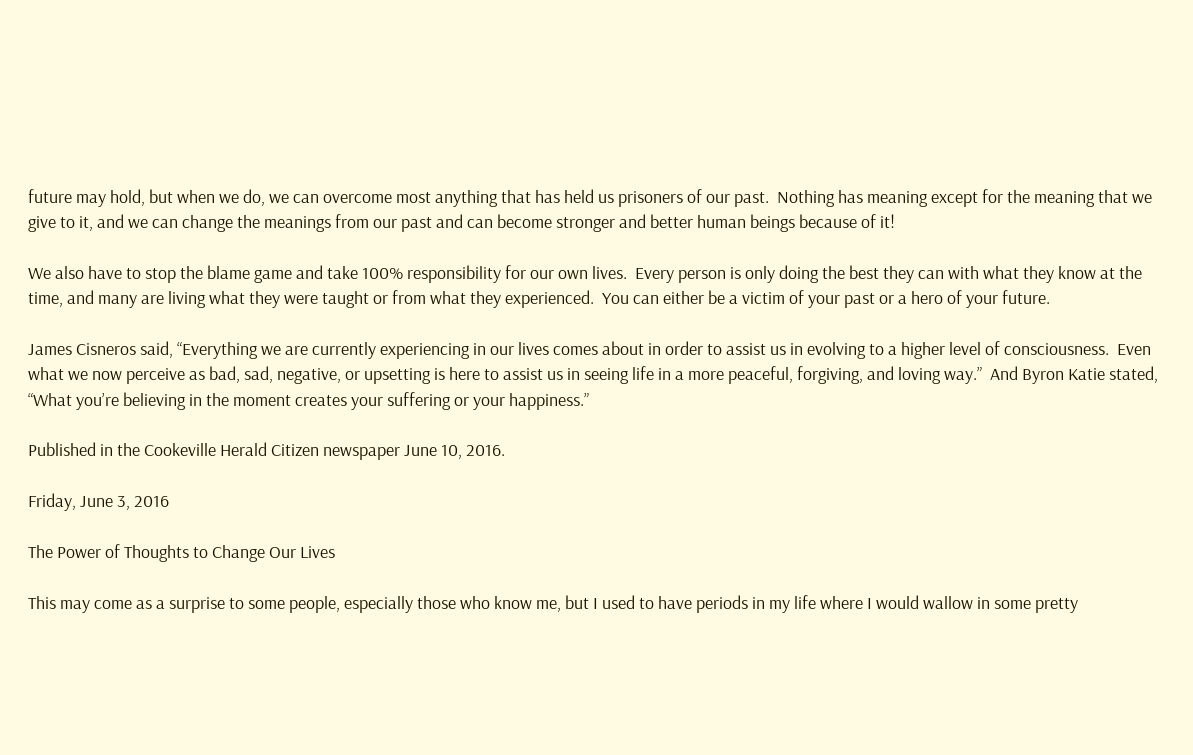future may hold, but when we do, we can overcome most anything that has held us prisoners of our past.  Nothing has meaning except for the meaning that we give to it, and we can change the meanings from our past and can become stronger and better human beings because of it!

We also have to stop the blame game and take 100% responsibility for our own lives.  Every person is only doing the best they can with what they know at the time, and many are living what they were taught or from what they experienced.  You can either be a victim of your past or a hero of your future.

James Cisneros said, “Everything we are currently experiencing in our lives comes about in order to assist us in evolving to a higher level of consciousness.  Even what we now perceive as bad, sad, negative, or upsetting is here to assist us in seeing life in a more peaceful, forgiving, and loving way.”  And Byron Katie stated, “What you’re believing in the moment creates your suffering or your happiness.”

Published in the Cookeville Herald Citizen newspaper June 10, 2016.

Friday, June 3, 2016

The Power of Thoughts to Change Our Lives

This may come as a surprise to some people, especially those who know me, but I used to have periods in my life where I would wallow in some pretty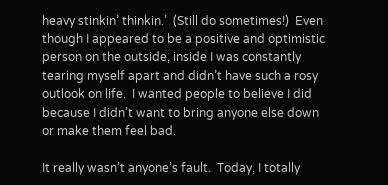heavy stinkin’ thinkin.’  (Still do sometimes!)  Even though I appeared to be a positive and optimistic person on the outside, inside I was constantly tearing myself apart and didn’t have such a rosy outlook on life.  I wanted people to believe I did because I didn’t want to bring anyone else down or make them feel bad.

It really wasn’t anyone’s fault.  Today, I totally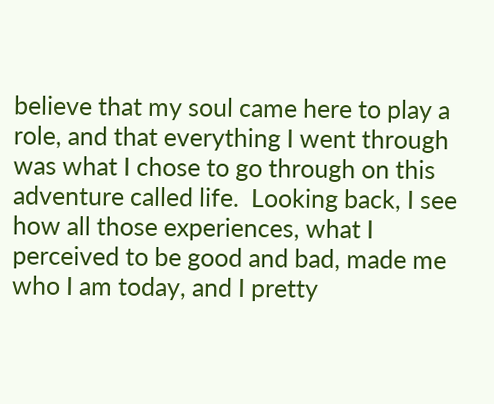believe that my soul came here to play a role, and that everything I went through was what I chose to go through on this adventure called life.  Looking back, I see how all those experiences, what I perceived to be good and bad, made me who I am today, and I pretty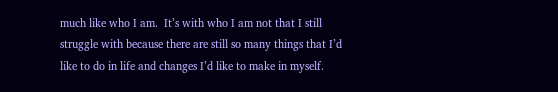much like who I am.  It’s with who I am not that I still struggle with because there are still so many things that I’d like to do in life and changes I’d like to make in myself.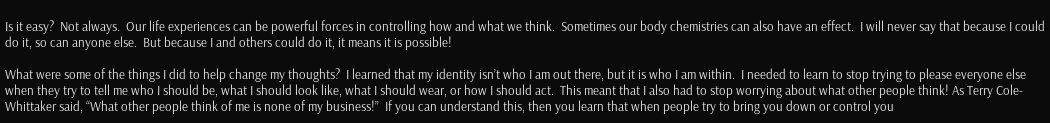Is it easy?  Not always.  Our life experiences can be powerful forces in controlling how and what we think.  Sometimes our body chemistries can also have an effect.  I will never say that because I could do it, so can anyone else.  But because I and others could do it, it means it is possible!

What were some of the things I did to help change my thoughts?  I learned that my identity isn’t who I am out there, but it is who I am within.  I needed to learn to stop trying to please everyone else when they try to tell me who I should be, what I should look like, what I should wear, or how I should act.  This meant that I also had to stop worrying about what other people think! As Terry Cole-Whittaker said, “What other people think of me is none of my business!”  If you can understand this, then you learn that when people try to bring you down or control you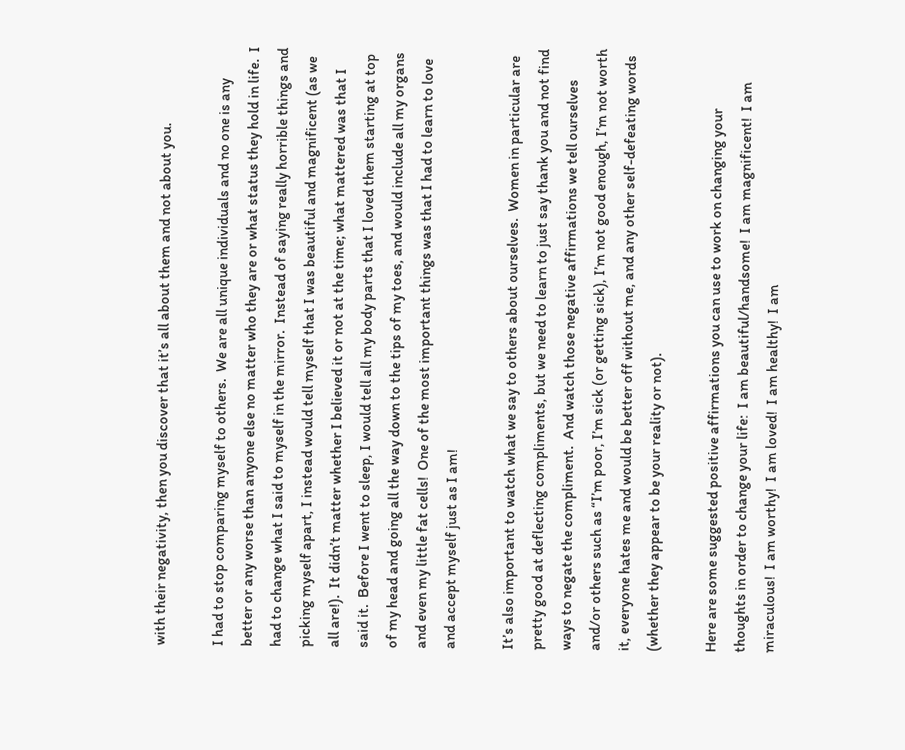with their negativity, then you discover that it’s all about them and not about you.

I had to stop comparing myself to others.  We are all unique individuals and no one is any better or any worse than anyone else no matter who they are or what status they hold in life.  I had to change what I said to myself in the mirror.  Instead of saying really horrible things and picking myself apart, I instead would tell myself that I was beautiful and magnificent (as we all are!).  It didn’t matter whether I believed it or not at the time; what mattered was that I said it.  Before I went to sleep, I would tell all my body parts that I loved them starting at top of my head and going all the way down to the tips of my toes, and would include all my organs and even my little fat cells!  One of the most important things was that I had to learn to love and accept myself just as I am!

It’s also important to watch what we say to others about ourselves.  Women in particular are pretty good at deflecting compliments, but we need to learn to just say thank you and not find ways to negate the compliment.  And watch those negative affirmations we tell ourselves and/or others such as “I’m poor, I’m sick (or getting sick), I’m not good enough, I’m not worth it, everyone hates me and would be better off without me, and any other self-defeating words (whether they appear to be your reality or not).

Here are some suggested positive affirmations you can use to work on changing your thoughts in order to change your life:  I am beautiful/handsome!  I am magnificent!  I am miraculous!  I am worthy!  I am loved!  I am healthy!  I am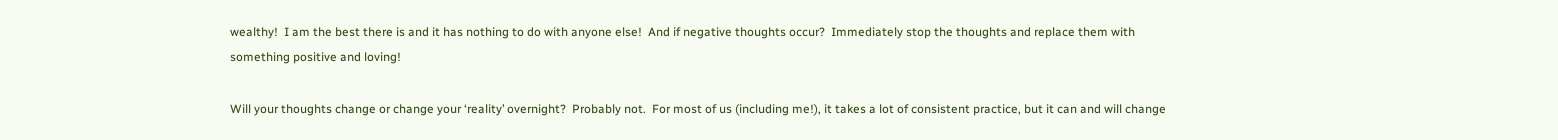wealthy!  I am the best there is and it has nothing to do with anyone else!  And if negative thoughts occur?  Immediately stop the thoughts and replace them with something positive and loving!

Will your thoughts change or change your ‘reality’ overnight?  Probably not.  For most of us (including me!), it takes a lot of consistent practice, but it can and will change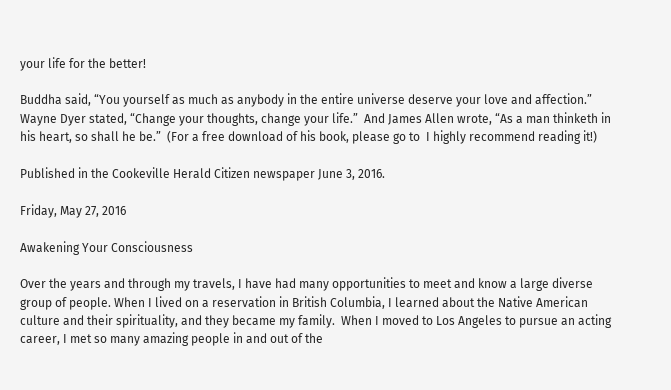your life for the better!

Buddha said, “You yourself as much as anybody in the entire universe deserve your love and affection.”  Wayne Dyer stated, “Change your thoughts, change your life.”  And James Allen wrote, “As a man thinketh in his heart, so shall he be.”  (For a free download of his book, please go to  I highly recommend reading it!)

Published in the Cookeville Herald Citizen newspaper June 3, 2016.

Friday, May 27, 2016

Awakening Your Consciousness

Over the years and through my travels, I have had many opportunities to meet and know a large diverse group of people. When I lived on a reservation in British Columbia, I learned about the Native American culture and their spirituality, and they became my family.  When I moved to Los Angeles to pursue an acting career, I met so many amazing people in and out of the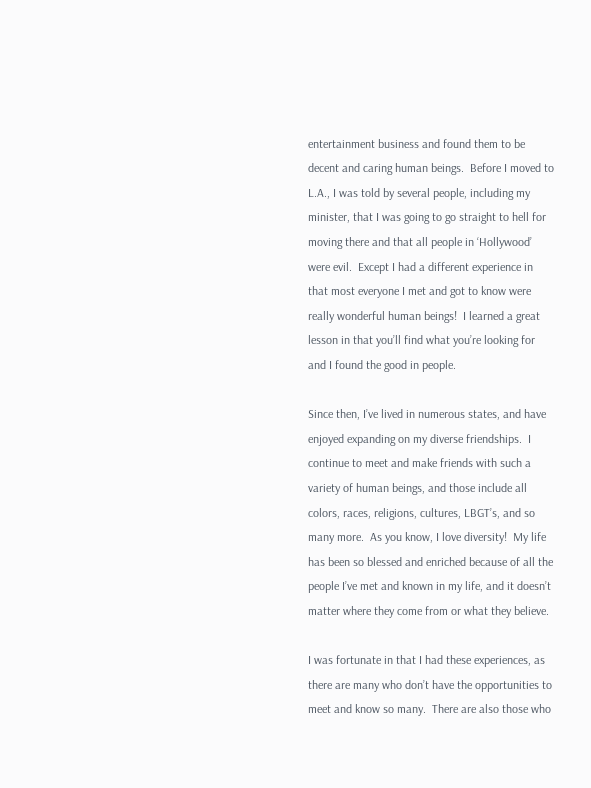entertainment business and found them to be decent and caring human beings.  Before I moved to L.A., I was told by several people, including my minister, that I was going to go straight to hell for moving there and that all people in ‘Hollywood’ were evil.  Except I had a different experience in that most everyone I met and got to know were really wonderful human beings!  I learned a great lesson in that you’ll find what you’re looking for and I found the good in people.

Since then, I’ve lived in numerous states, and have enjoyed expanding on my diverse friendships.  I continue to meet and make friends with such a variety of human beings, and those include all colors, races, religions, cultures, LBGT’s, and so many more.  As you know, I love diversity!  My life has been so blessed and enriched because of all the people I’ve met and known in my life, and it doesn’t matter where they come from or what they believe.

I was fortunate in that I had these experiences, as there are many who don’t have the opportunities to meet and know so many.  There are also those who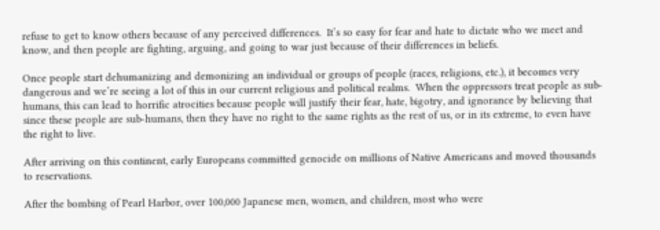refuse to get to know others because of any perceived differences.  It’s so easy for fear and hate to dictate who we meet and know, and then people are fighting, arguing, and going to war just because of their differences in beliefs.

Once people start dehumanizing and demonizing an individual or groups of people (races, religions, etc.), it becomes very dangerous and we’re seeing a lot of this in our current religious and political realms.  When the oppressors treat people as sub-humans, this can lead to horrific atrocities because people will justify their fear, hate, bigotry, and ignorance by believing that since these people are sub-humans, then they have no right to the same rights as the rest of us, or in its extreme, to even have the right to live.

After arriving on this continent, early Europeans committed genocide on millions of Native Americans and moved thousands to reservations.

After the bombing of Pearl Harbor, over 100,000 Japanese men, women, and children, most who were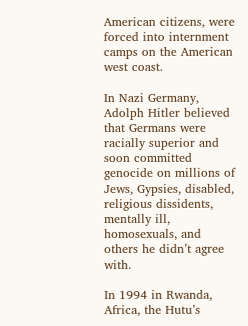American citizens, were forced into internment camps on the American west coast.

In Nazi Germany, Adolph Hitler believed that Germans were racially superior and soon committed genocide on millions of Jews, Gypsies, disabled, religious dissidents, mentally ill, homosexuals, and others he didn’t agree with.

In 1994 in Rwanda, Africa, the Hutu’s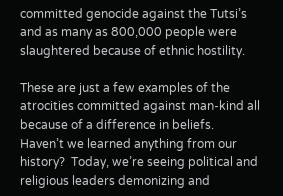committed genocide against the Tutsi’s and as many as 800,000 people were slaughtered because of ethnic hostility.

These are just a few examples of the atrocities committed against man-kind all because of a difference in beliefs.  Haven’t we learned anything from our history?  Today, we’re seeing political and religious leaders demonizing and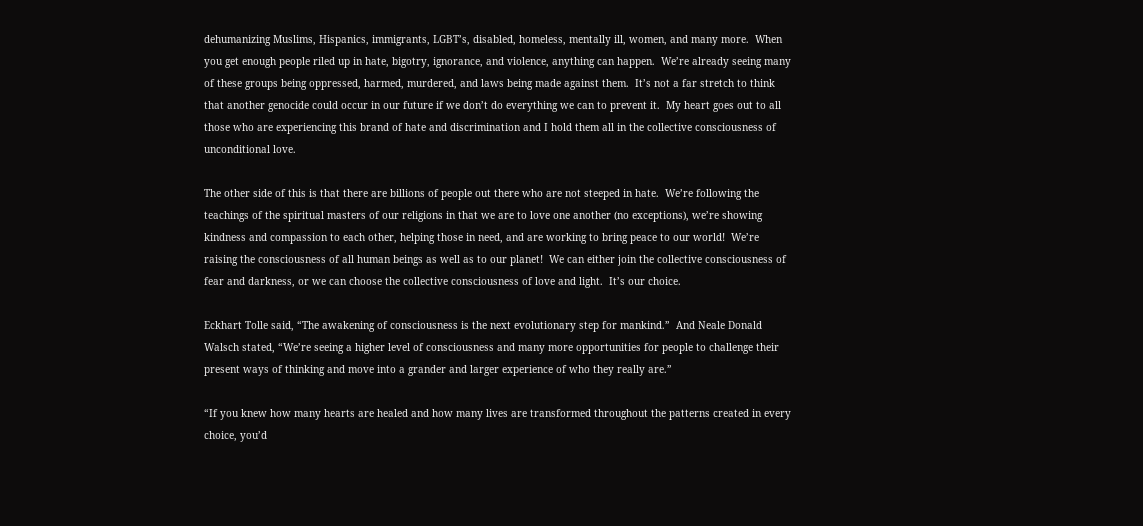dehumanizing Muslims, Hispanics, immigrants, LGBT’s, disabled, homeless, mentally ill, women, and many more.  When you get enough people riled up in hate, bigotry, ignorance, and violence, anything can happen.  We’re already seeing many of these groups being oppressed, harmed, murdered, and laws being made against them.  It’s not a far stretch to think that another genocide could occur in our future if we don’t do everything we can to prevent it.  My heart goes out to all those who are experiencing this brand of hate and discrimination and I hold them all in the collective consciousness of unconditional love.

The other side of this is that there are billions of people out there who are not steeped in hate.  We’re following the teachings of the spiritual masters of our religions in that we are to love one another (no exceptions), we’re showing kindness and compassion to each other, helping those in need, and are working to bring peace to our world!  We’re raising the consciousness of all human beings as well as to our planet!  We can either join the collective consciousness of fear and darkness, or we can choose the collective consciousness of love and light.  It’s our choice.

Eckhart Tolle said, “The awakening of consciousness is the next evolutionary step for mankind.”  And Neale Donald Walsch stated, “We’re seeing a higher level of consciousness and many more opportunities for people to challenge their present ways of thinking and move into a grander and larger experience of who they really are.”

“If you knew how many hearts are healed and how many lives are transformed throughout the patterns created in every choice, you’d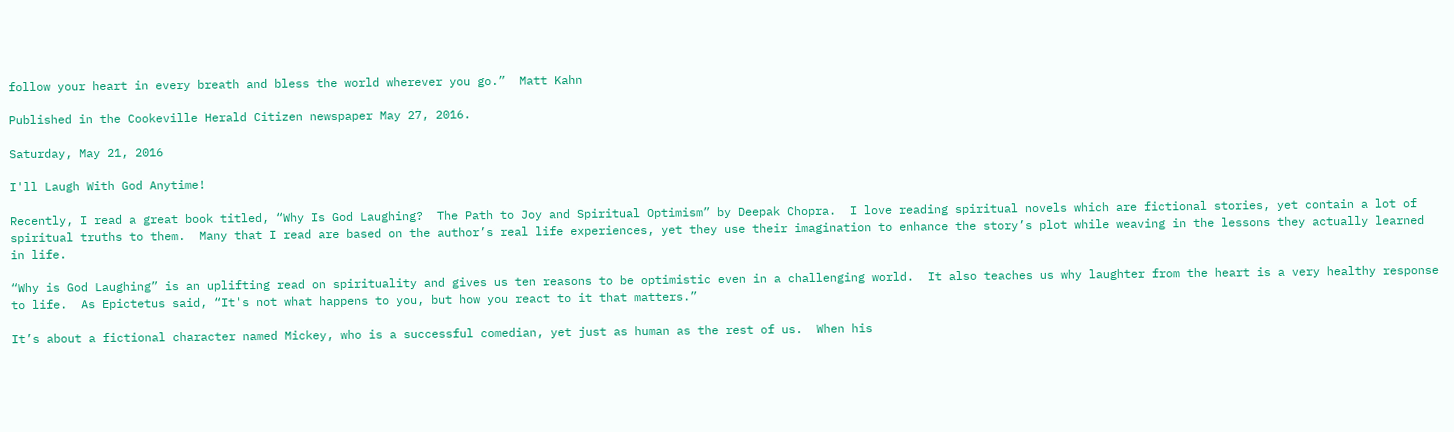follow your heart in every breath and bless the world wherever you go.”  Matt Kahn

Published in the Cookeville Herald Citizen newspaper May 27, 2016.

Saturday, May 21, 2016

I'll Laugh With God Anytime!

Recently, I read a great book titled, “Why Is God Laughing?  The Path to Joy and Spiritual Optimism” by Deepak Chopra.  I love reading spiritual novels which are fictional stories, yet contain a lot of spiritual truths to them.  Many that I read are based on the author’s real life experiences, yet they use their imagination to enhance the story’s plot while weaving in the lessons they actually learned in life.

“Why is God Laughing” is an uplifting read on spirituality and gives us ten reasons to be optimistic even in a challenging world.  It also teaches us why laughter from the heart is a very healthy response to life.  As Epictetus said, “It's not what happens to you, but how you react to it that matters.”

It’s about a fictional character named Mickey, who is a successful comedian, yet just as human as the rest of us.  When his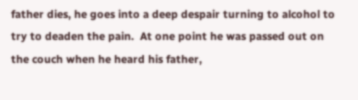father dies, he goes into a deep despair turning to alcohol to try to deaden the pain.  At one point he was passed out on the couch when he heard his father,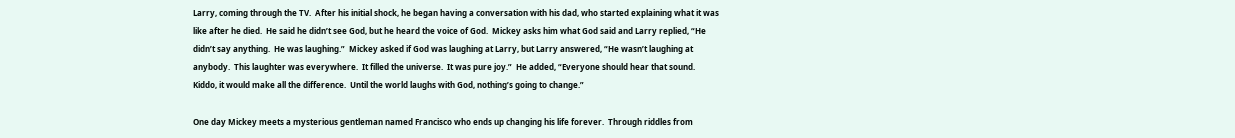Larry, coming through the TV.  After his initial shock, he began having a conversation with his dad, who started explaining what it was like after he died.  He said he didn’t see God, but he heard the voice of God.  Mickey asks him what God said and Larry replied, “He didn’t say anything.  He was laughing.”  Mickey asked if God was laughing at Larry, but Larry answered, “He wasn’t laughing at anybody.  This laughter was everywhere.  It filled the universe.  It was pure joy.”  He added, “Everyone should hear that sound.  Kiddo, it would make all the difference.  Until the world laughs with God, nothing’s going to change.”

One day Mickey meets a mysterious gentleman named Francisco who ends up changing his life forever.  Through riddles from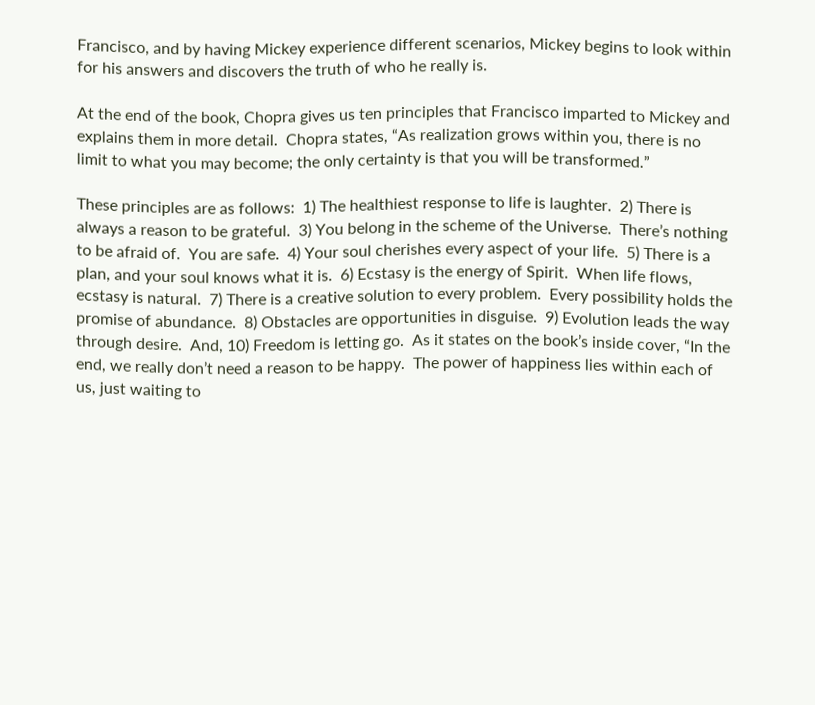Francisco, and by having Mickey experience different scenarios, Mickey begins to look within for his answers and discovers the truth of who he really is.

At the end of the book, Chopra gives us ten principles that Francisco imparted to Mickey and explains them in more detail.  Chopra states, “As realization grows within you, there is no limit to what you may become; the only certainty is that you will be transformed.”

These principles are as follows:  1) The healthiest response to life is laughter.  2) There is always a reason to be grateful.  3) You belong in the scheme of the Universe.  There’s nothing to be afraid of.  You are safe.  4) Your soul cherishes every aspect of your life.  5) There is a plan, and your soul knows what it is.  6) Ecstasy is the energy of Spirit.  When life flows, ecstasy is natural.  7) There is a creative solution to every problem.  Every possibility holds the promise of abundance.  8) Obstacles are opportunities in disguise.  9) Evolution leads the way through desire.  And, 10) Freedom is letting go.  As it states on the book’s inside cover, “In the end, we really don’t need a reason to be happy.  The power of happiness lies within each of us, just waiting to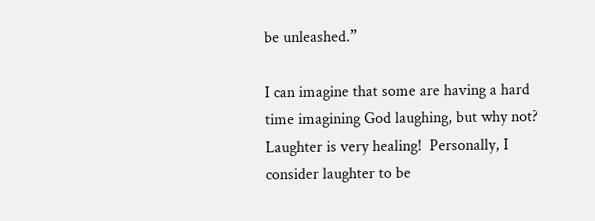be unleashed.”

I can imagine that some are having a hard time imagining God laughing, but why not?  Laughter is very healing!  Personally, I consider laughter to be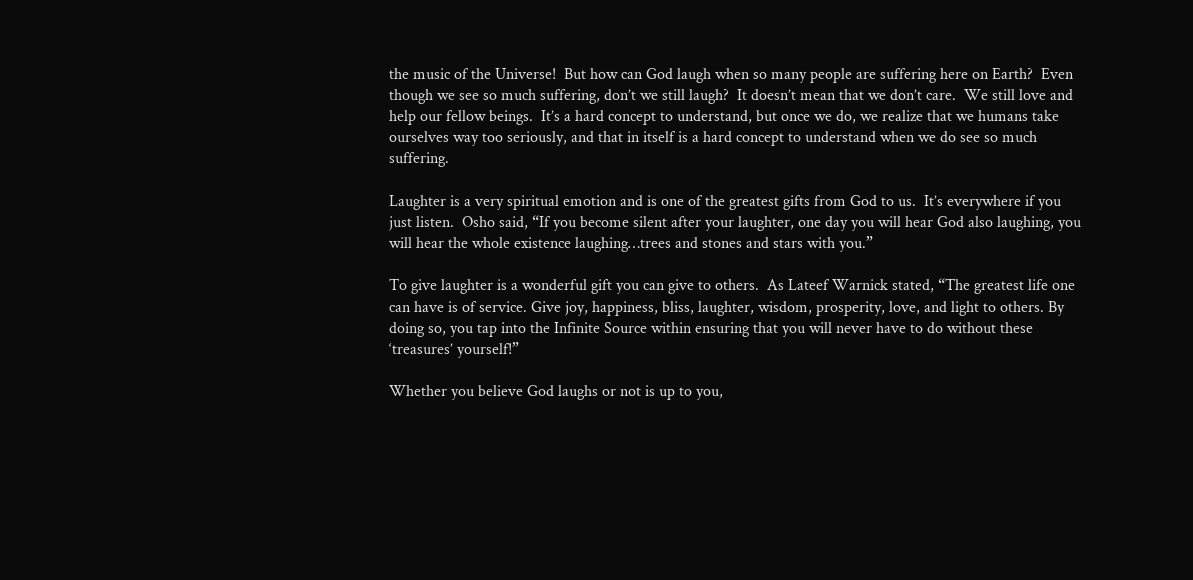the music of the Universe!  But how can God laugh when so many people are suffering here on Earth?  Even though we see so much suffering, don’t we still laugh?  It doesn’t mean that we don’t care.  We still love and help our fellow beings.  It’s a hard concept to understand, but once we do, we realize that we humans take ourselves way too seriously, and that in itself is a hard concept to understand when we do see so much suffering.

Laughter is a very spiritual emotion and is one of the greatest gifts from God to us.  It’s everywhere if you just listen.  Osho said, “If you become silent after your laughter, one day you will hear God also laughing, you will hear the whole existence laughing…trees and stones and stars with you.”

To give laughter is a wonderful gift you can give to others.  As Lateef Warnick stated, “The greatest life one can have is of service. Give joy, happiness, bliss, laughter, wisdom, prosperity, love, and light to others. By doing so, you tap into the Infinite Source within ensuring that you will never have to do without these ‘treasures’ yourself!”

Whether you believe God laughs or not is up to you,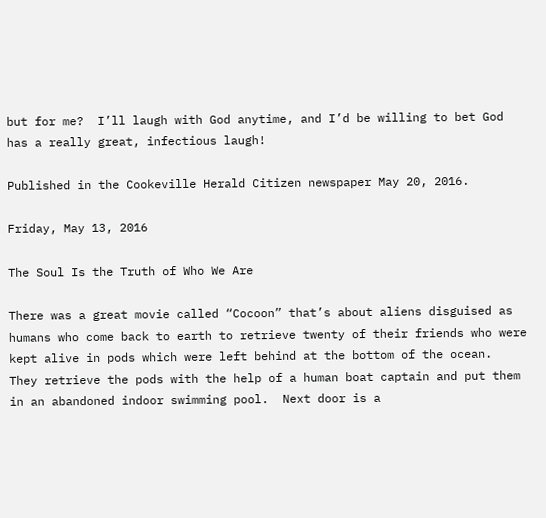but for me?  I’ll laugh with God anytime, and I’d be willing to bet God has a really great, infectious laugh!

Published in the Cookeville Herald Citizen newspaper May 20, 2016.

Friday, May 13, 2016

The Soul Is the Truth of Who We Are

There was a great movie called “Cocoon” that’s about aliens disguised as humans who come back to earth to retrieve twenty of their friends who were kept alive in pods which were left behind at the bottom of the ocean.  They retrieve the pods with the help of a human boat captain and put them in an abandoned indoor swimming pool.  Next door is a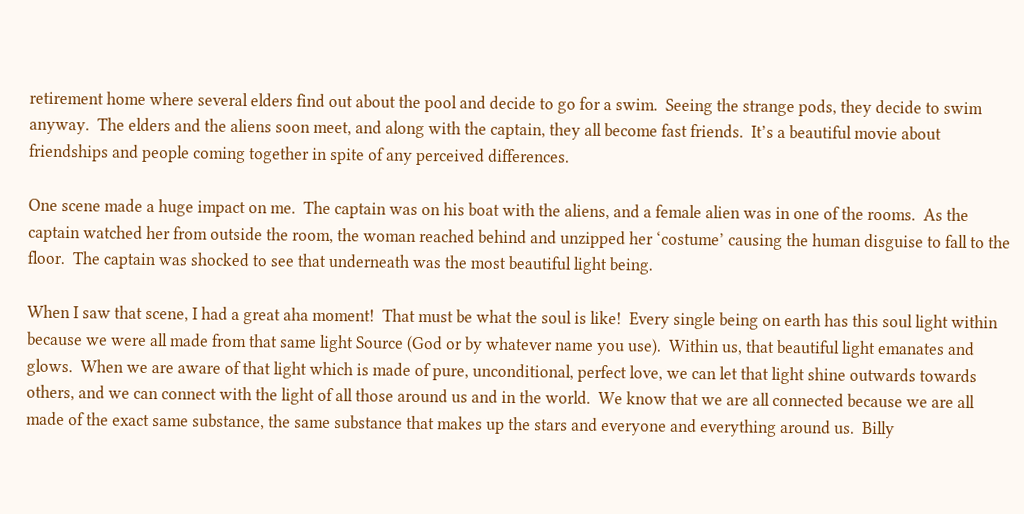retirement home where several elders find out about the pool and decide to go for a swim.  Seeing the strange pods, they decide to swim anyway.  The elders and the aliens soon meet, and along with the captain, they all become fast friends.  It’s a beautiful movie about friendships and people coming together in spite of any perceived differences.

One scene made a huge impact on me.  The captain was on his boat with the aliens, and a female alien was in one of the rooms.  As the captain watched her from outside the room, the woman reached behind and unzipped her ‘costume’ causing the human disguise to fall to the floor.  The captain was shocked to see that underneath was the most beautiful light being.

When I saw that scene, I had a great aha moment!  That must be what the soul is like!  Every single being on earth has this soul light within because we were all made from that same light Source (God or by whatever name you use).  Within us, that beautiful light emanates and glows.  When we are aware of that light which is made of pure, unconditional, perfect love, we can let that light shine outwards towards others, and we can connect with the light of all those around us and in the world.  We know that we are all connected because we are all made of the exact same substance, the same substance that makes up the stars and everyone and everything around us.  Billy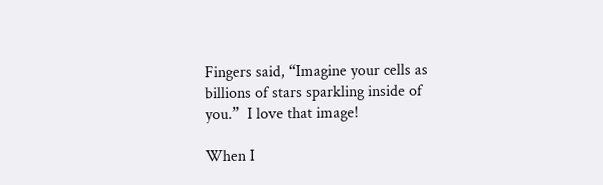Fingers said, “Imagine your cells as billions of stars sparkling inside of you.”  I love that image!

When I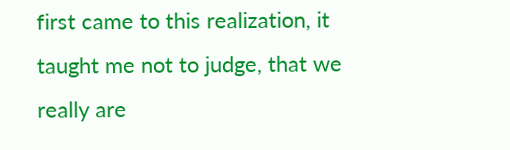first came to this realization, it taught me not to judge, that we really are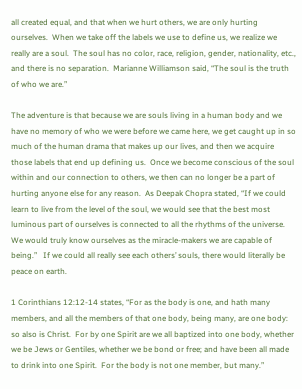all created equal, and that when we hurt others, we are only hurting ourselves.  When we take off the labels we use to define us, we realize we really are a soul.  The soul has no color, race, religion, gender, nationality, etc., and there is no separation.  Marianne Williamson said, “The soul is the truth of who we are.”

The adventure is that because we are souls living in a human body and we have no memory of who we were before we came here, we get caught up in so much of the human drama that makes up our lives, and then we acquire those labels that end up defining us.  Once we become conscious of the soul within and our connection to others, we then can no longer be a part of hurting anyone else for any reason.  As Deepak Chopra stated, “If we could learn to live from the level of the soul, we would see that the best most luminous part of ourselves is connected to all the rhythms of the universe.  We would truly know ourselves as the miracle-makers we are capable of being.”   If we could all really see each others’ souls, there would literally be peace on earth.

1 Corinthians 12:12-14 states, “For as the body is one, and hath many members, and all the members of that one body, being many, are one body: so also is Christ.  For by one Spirit are we all baptized into one body, whether we be Jews or Gentiles, whether we be bond or free; and have been all made to drink into one Spirit.  For the body is not one member, but many.”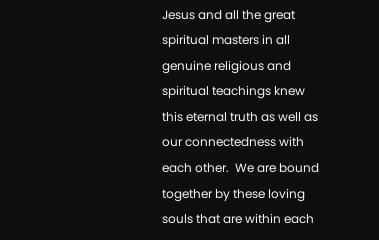Jesus and all the great spiritual masters in all genuine religious and spiritual teachings knew this eternal truth as well as our connectedness with each other.  We are bound together by these loving souls that are within each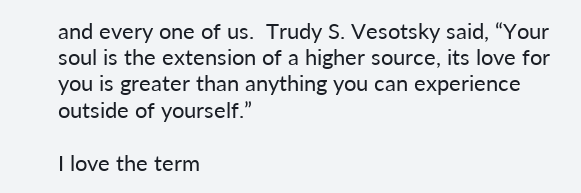and every one of us.  Trudy S. Vesotsky said, “Your soul is the extension of a higher source, its love for you is greater than anything you can experience outside of yourself.”

I love the term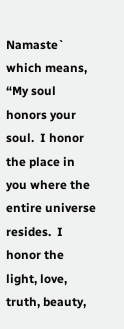Namaste` which means, “My soul honors your soul.  I honor the place in you where the entire universe resides.  I honor the light, love, truth, beauty,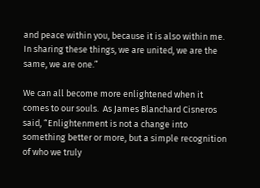and peace within you, because it is also within me.  In sharing these things, we are united, we are the same, we are one.”

We can all become more enlightened when it comes to our souls.  As James Blanchard Cisneros said, “Enlightenment is not a change into something better or more, but a simple recognition of who we truly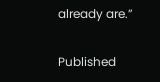already are.”

Published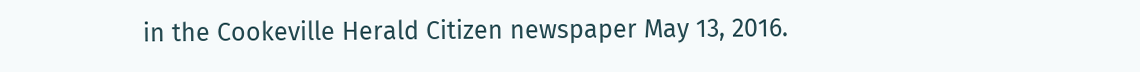in the Cookeville Herald Citizen newspaper May 13, 2016.